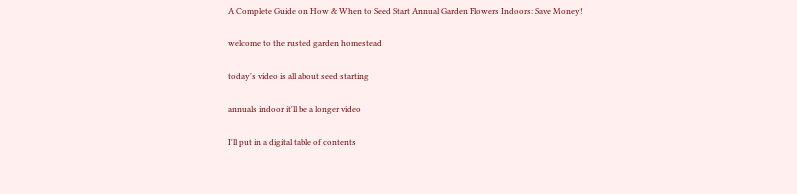A Complete Guide on How & When to Seed Start Annual Garden Flowers Indoors: Save Money!

welcome to the rusted garden homestead

today's video is all about seed starting

annuals indoor it'll be a longer video

I'll put in a digital table of contents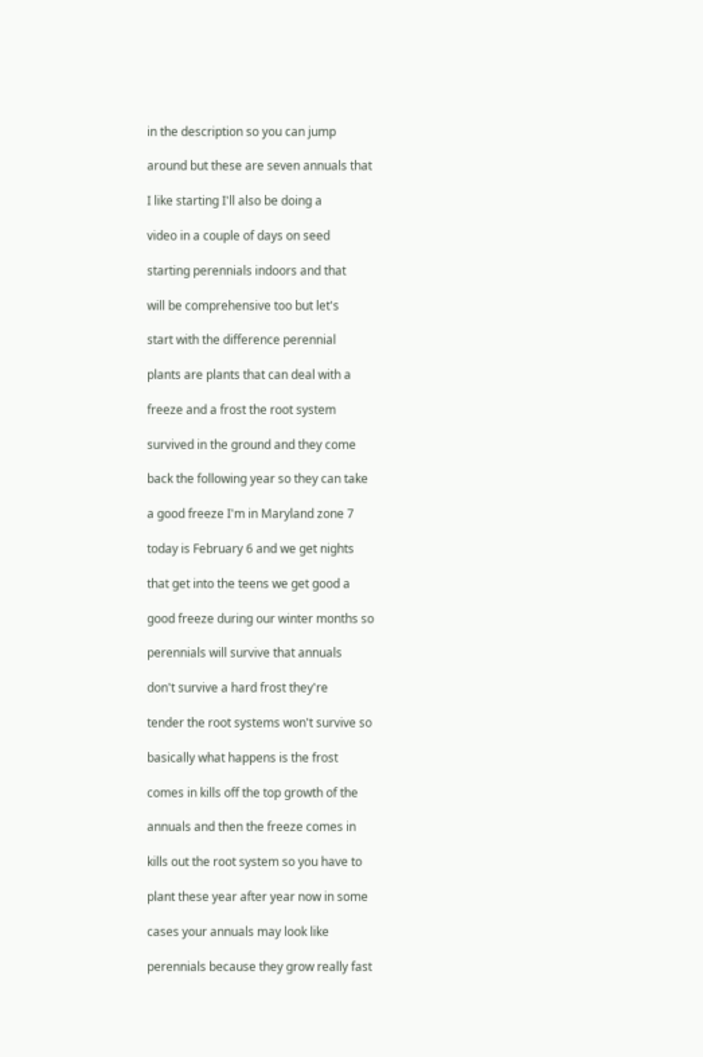in the description so you can jump

around but these are seven annuals that

I like starting I'll also be doing a

video in a couple of days on seed

starting perennials indoors and that

will be comprehensive too but let's

start with the difference perennial

plants are plants that can deal with a

freeze and a frost the root system

survived in the ground and they come

back the following year so they can take

a good freeze I'm in Maryland zone 7

today is February 6 and we get nights

that get into the teens we get good a

good freeze during our winter months so

perennials will survive that annuals

don't survive a hard frost they're

tender the root systems won't survive so

basically what happens is the frost

comes in kills off the top growth of the

annuals and then the freeze comes in

kills out the root system so you have to

plant these year after year now in some

cases your annuals may look like

perennials because they grow really fast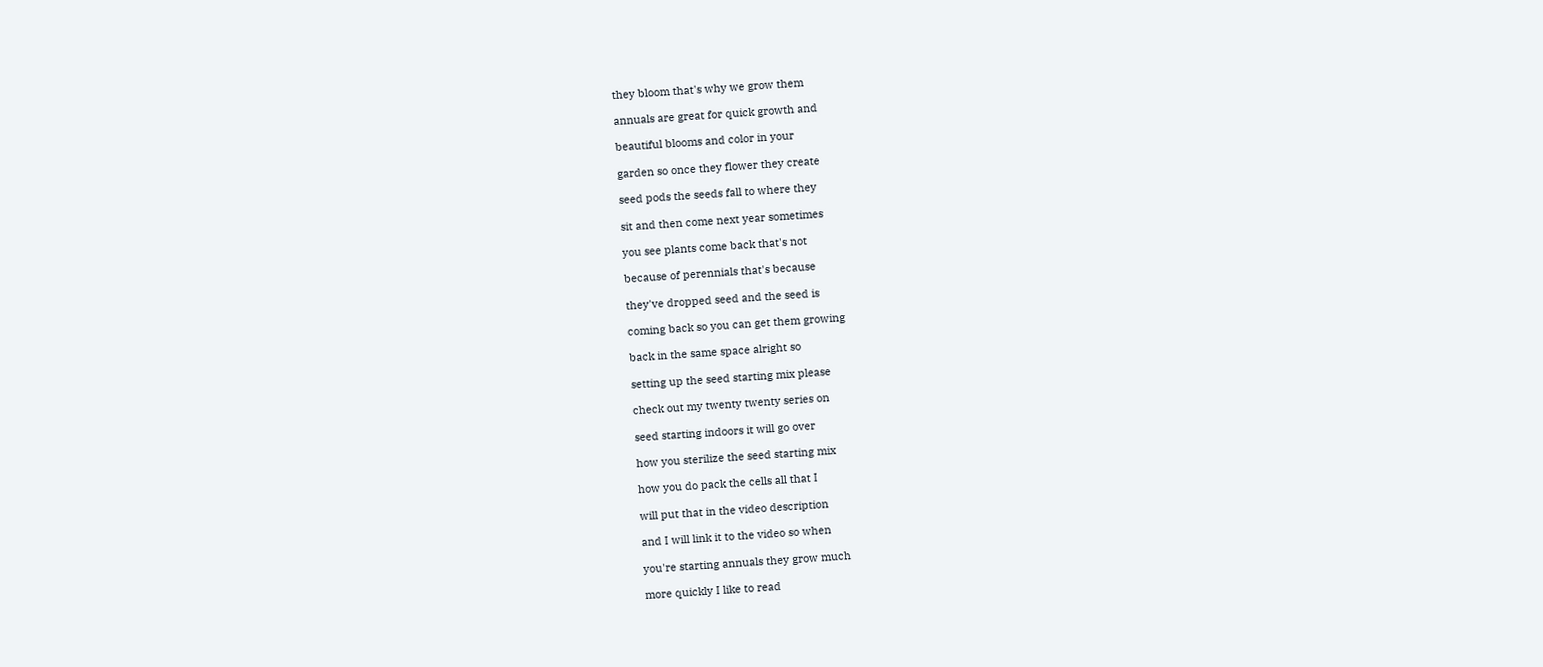they bloom that's why we grow them

annuals are great for quick growth and

beautiful blooms and color in your

garden so once they flower they create

seed pods the seeds fall to where they

sit and then come next year sometimes

you see plants come back that's not

because of perennials that's because

they've dropped seed and the seed is

coming back so you can get them growing

back in the same space alright so

setting up the seed starting mix please

check out my twenty twenty series on

seed starting indoors it will go over

how you sterilize the seed starting mix

how you do pack the cells all that I

will put that in the video description

and I will link it to the video so when

you're starting annuals they grow much

more quickly I like to read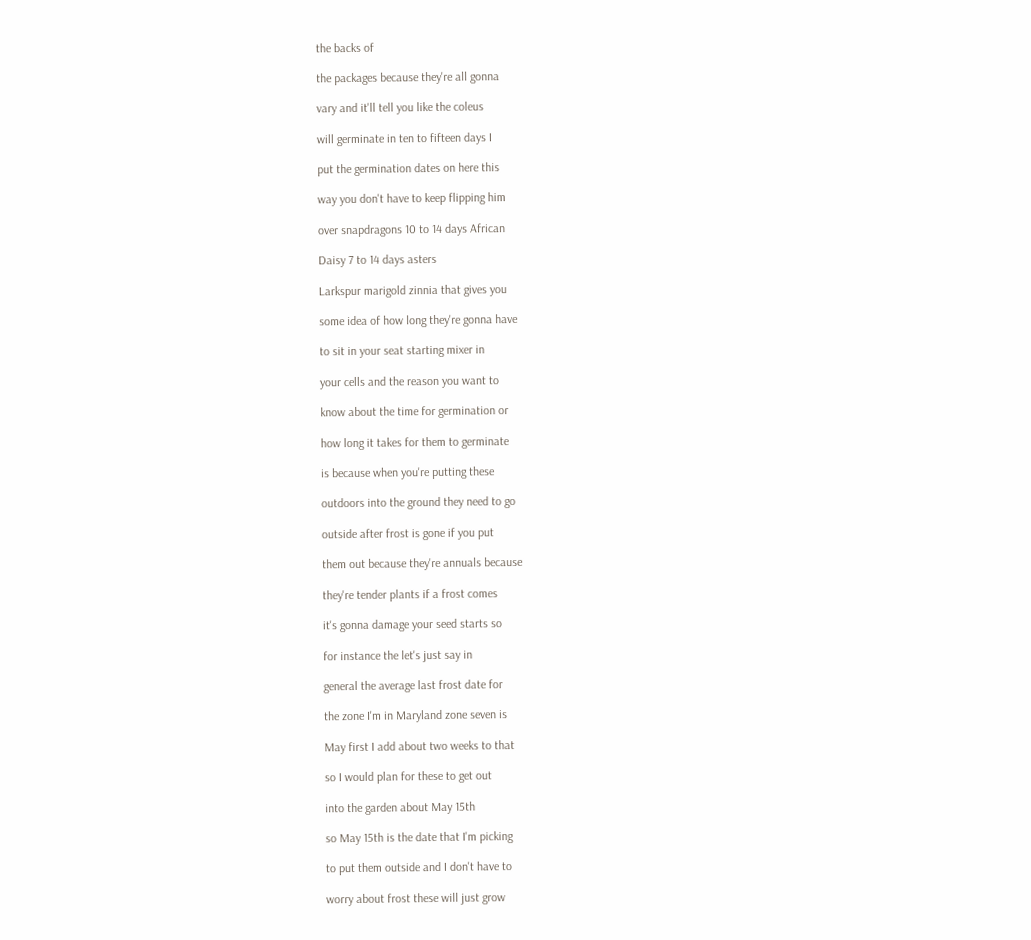the backs of

the packages because they're all gonna

vary and it'll tell you like the coleus

will germinate in ten to fifteen days I

put the germination dates on here this

way you don't have to keep flipping him

over snapdragons 10 to 14 days African

Daisy 7 to 14 days asters

Larkspur marigold zinnia that gives you

some idea of how long they're gonna have

to sit in your seat starting mixer in

your cells and the reason you want to

know about the time for germination or

how long it takes for them to germinate

is because when you're putting these

outdoors into the ground they need to go

outside after frost is gone if you put

them out because they're annuals because

they're tender plants if a frost comes

it's gonna damage your seed starts so

for instance the let's just say in

general the average last frost date for

the zone I'm in Maryland zone seven is

May first I add about two weeks to that

so I would plan for these to get out

into the garden about May 15th

so May 15th is the date that I'm picking

to put them outside and I don't have to

worry about frost these will just grow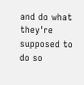and do what they're supposed to do so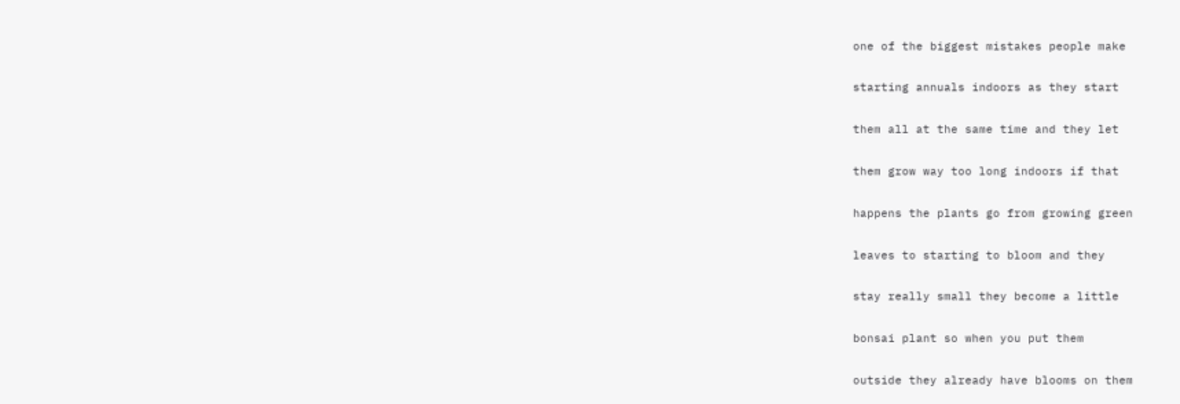one of the biggest mistakes people make

starting annuals indoors as they start

them all at the same time and they let

them grow way too long indoors if that

happens the plants go from growing green

leaves to starting to bloom and they

stay really small they become a little

bonsai plant so when you put them

outside they already have blooms on them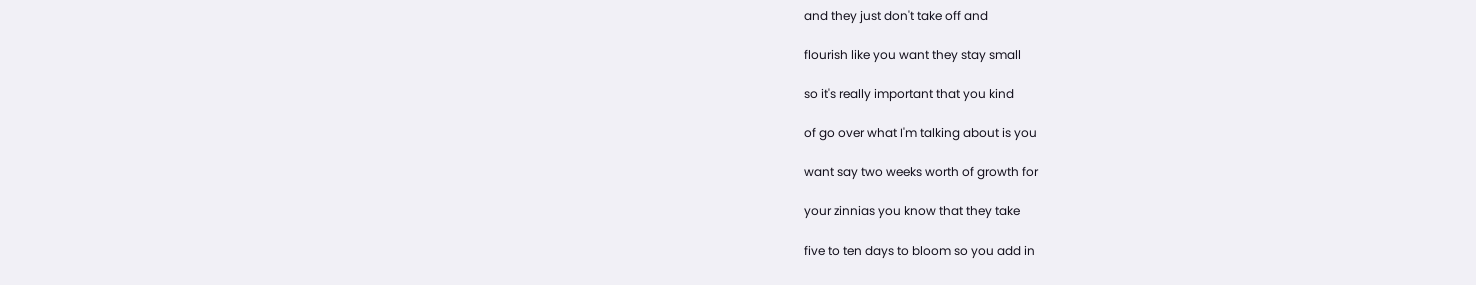and they just don't take off and

flourish like you want they stay small

so it's really important that you kind

of go over what I'm talking about is you

want say two weeks worth of growth for

your zinnias you know that they take

five to ten days to bloom so you add in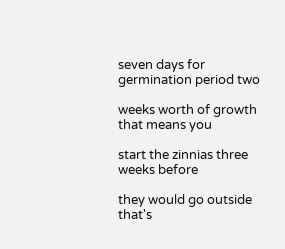seven days for germination period two

weeks worth of growth that means you

start the zinnias three weeks before

they would go outside that's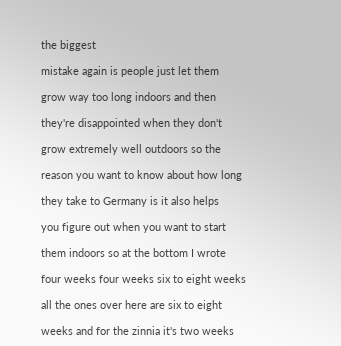the biggest

mistake again is people just let them

grow way too long indoors and then

they're disappointed when they don't

grow extremely well outdoors so the

reason you want to know about how long

they take to Germany is it also helps

you figure out when you want to start

them indoors so at the bottom I wrote

four weeks four weeks six to eight weeks

all the ones over here are six to eight

weeks and for the zinnia it's two weeks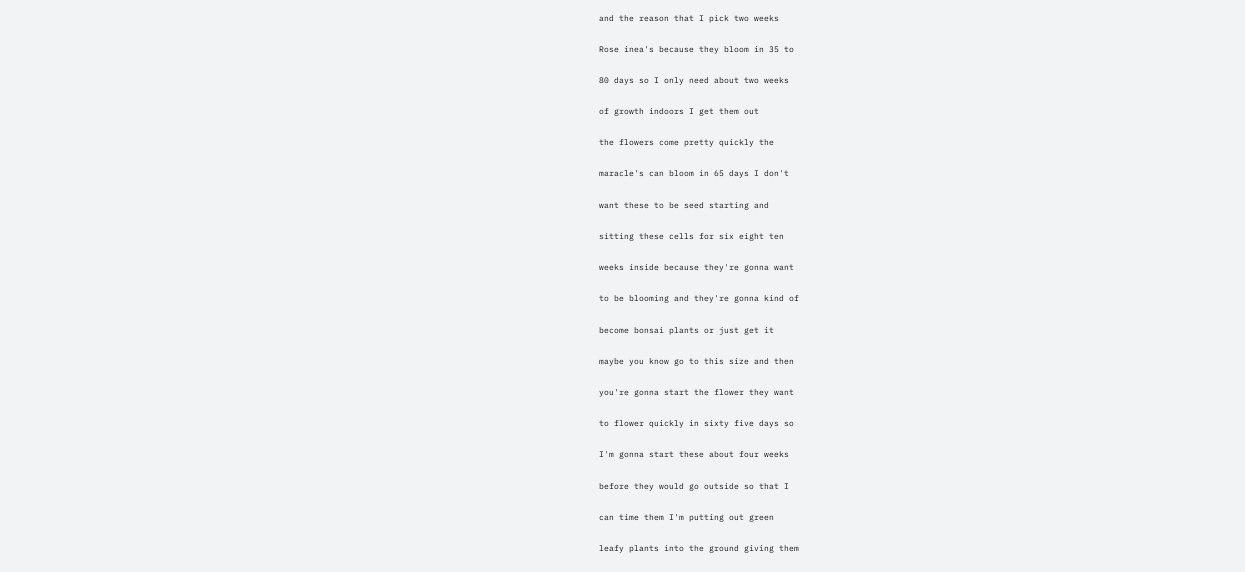and the reason that I pick two weeks

Rose inea's because they bloom in 35 to

80 days so I only need about two weeks

of growth indoors I get them out

the flowers come pretty quickly the

maracle's can bloom in 65 days I don't

want these to be seed starting and

sitting these cells for six eight ten

weeks inside because they're gonna want

to be blooming and they're gonna kind of

become bonsai plants or just get it

maybe you know go to this size and then

you're gonna start the flower they want

to flower quickly in sixty five days so

I'm gonna start these about four weeks

before they would go outside so that I

can time them I'm putting out green

leafy plants into the ground giving them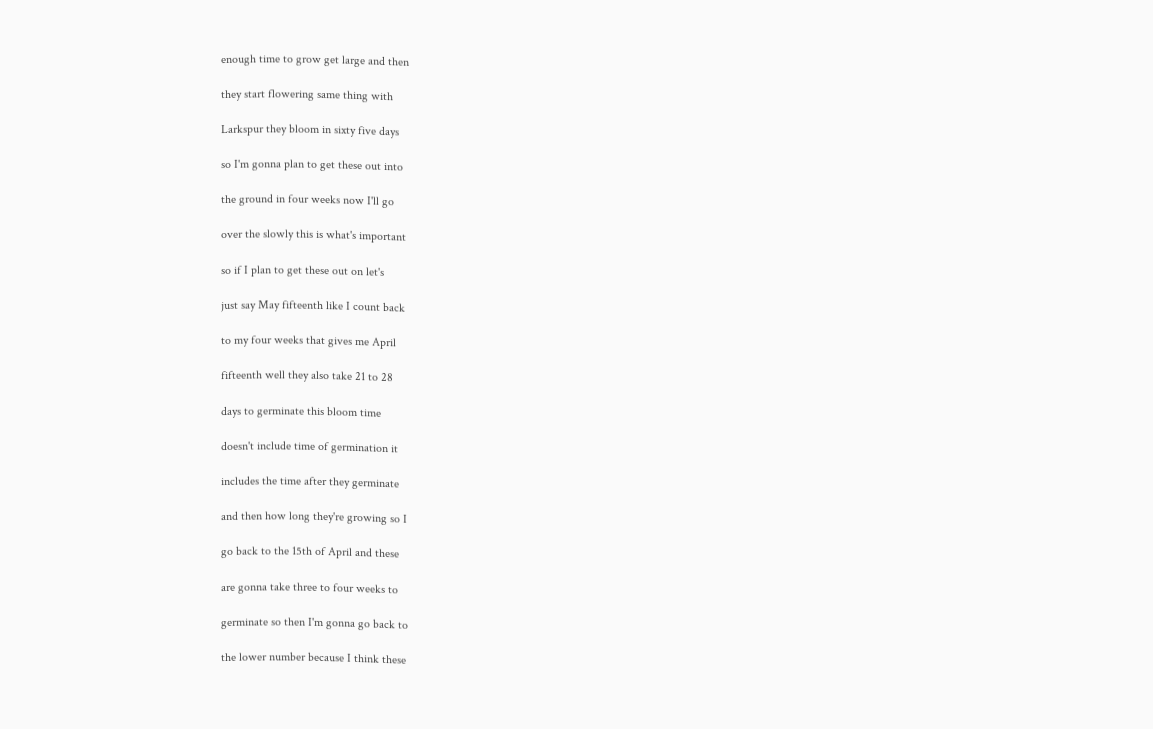enough time to grow get large and then

they start flowering same thing with

Larkspur they bloom in sixty five days

so I'm gonna plan to get these out into

the ground in four weeks now I'll go

over the slowly this is what's important

so if I plan to get these out on let's

just say May fifteenth like I count back

to my four weeks that gives me April

fifteenth well they also take 21 to 28

days to germinate this bloom time

doesn't include time of germination it

includes the time after they germinate

and then how long they're growing so I

go back to the 15th of April and these

are gonna take three to four weeks to

germinate so then I'm gonna go back to

the lower number because I think these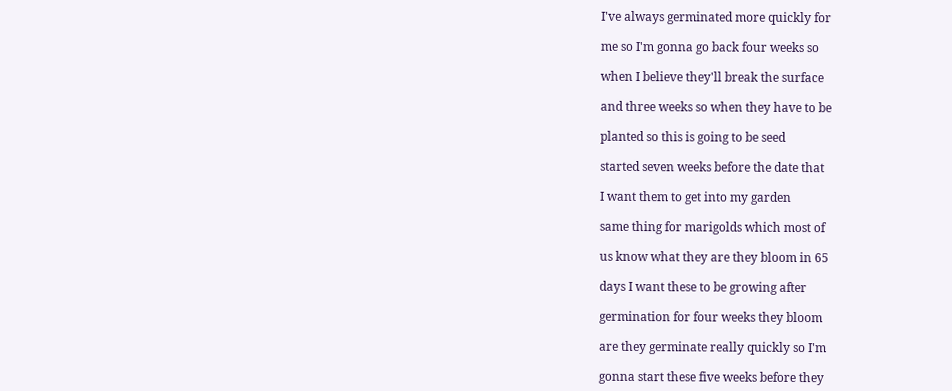I've always germinated more quickly for

me so I'm gonna go back four weeks so

when I believe they'll break the surface

and three weeks so when they have to be

planted so this is going to be seed

started seven weeks before the date that

I want them to get into my garden

same thing for marigolds which most of

us know what they are they bloom in 65

days I want these to be growing after

germination for four weeks they bloom

are they germinate really quickly so I'm

gonna start these five weeks before they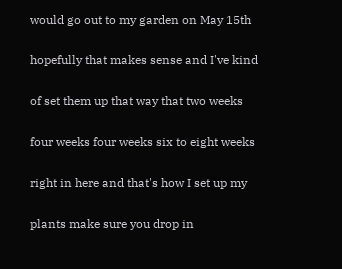would go out to my garden on May 15th

hopefully that makes sense and I've kind

of set them up that way that two weeks

four weeks four weeks six to eight weeks

right in here and that's how I set up my

plants make sure you drop in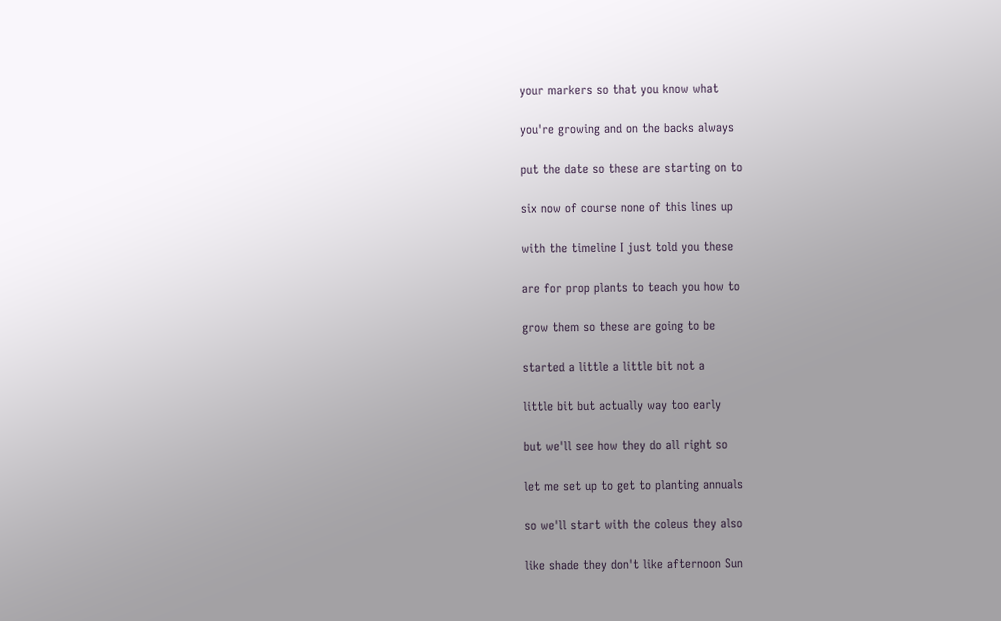your markers so that you know what

you're growing and on the backs always

put the date so these are starting on to

six now of course none of this lines up

with the timeline I just told you these

are for prop plants to teach you how to

grow them so these are going to be

started a little a little bit not a

little bit but actually way too early

but we'll see how they do all right so

let me set up to get to planting annuals

so we'll start with the coleus they also

like shade they don't like afternoon Sun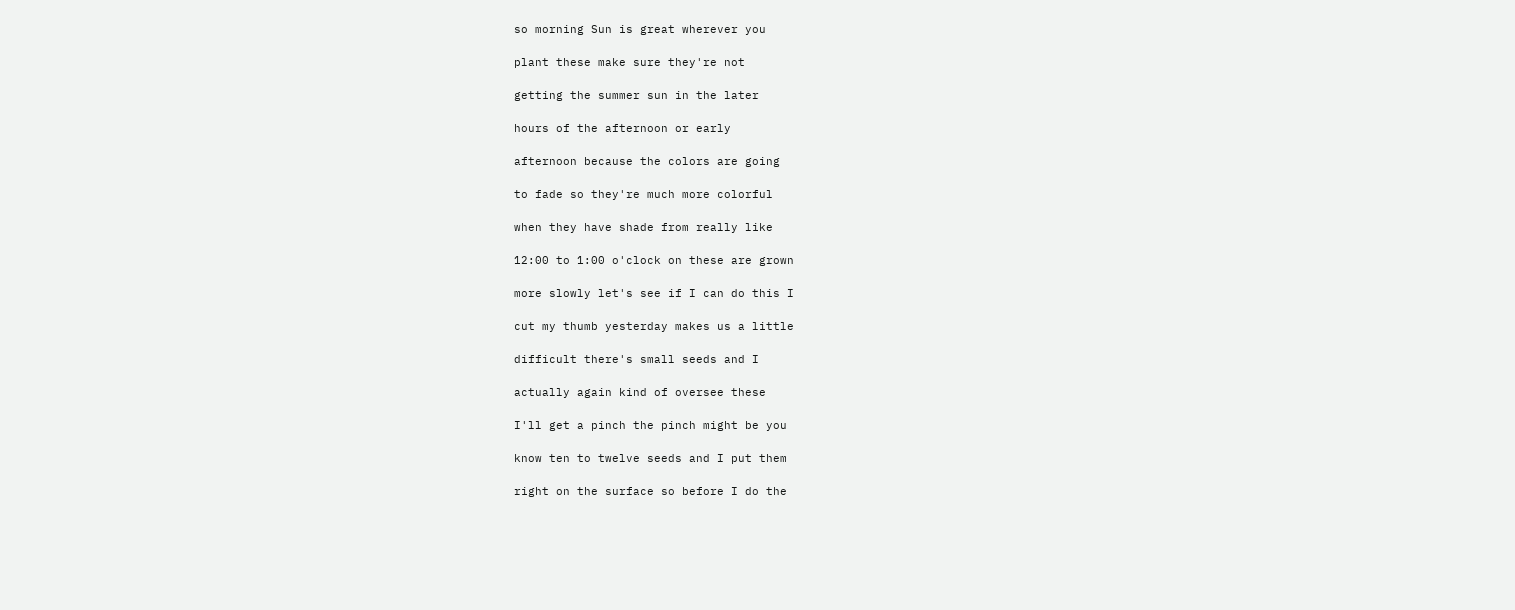so morning Sun is great wherever you

plant these make sure they're not

getting the summer sun in the later

hours of the afternoon or early

afternoon because the colors are going

to fade so they're much more colorful

when they have shade from really like

12:00 to 1:00 o'clock on these are grown

more slowly let's see if I can do this I

cut my thumb yesterday makes us a little

difficult there's small seeds and I

actually again kind of oversee these

I'll get a pinch the pinch might be you

know ten to twelve seeds and I put them

right on the surface so before I do the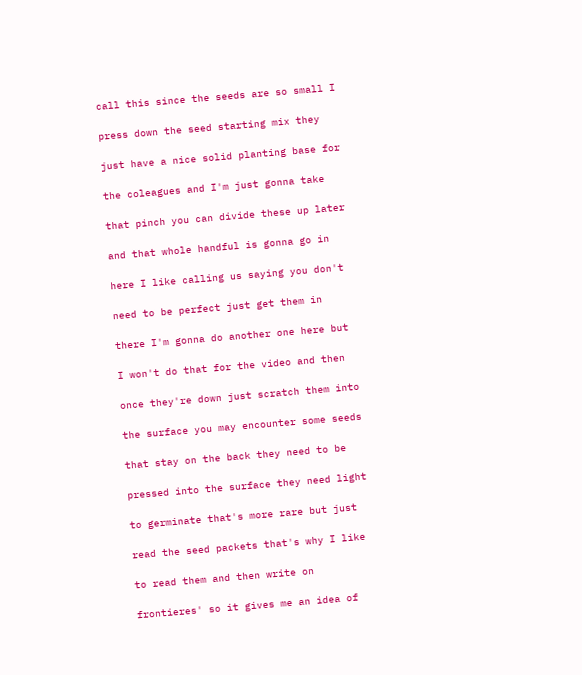call this since the seeds are so small I

press down the seed starting mix they

just have a nice solid planting base for

the coleagues and I'm just gonna take

that pinch you can divide these up later

and that whole handful is gonna go in

here I like calling us saying you don't

need to be perfect just get them in

there I'm gonna do another one here but

I won't do that for the video and then

once they're down just scratch them into

the surface you may encounter some seeds

that stay on the back they need to be

pressed into the surface they need light

to germinate that's more rare but just

read the seed packets that's why I like

to read them and then write on

frontieres' so it gives me an idea of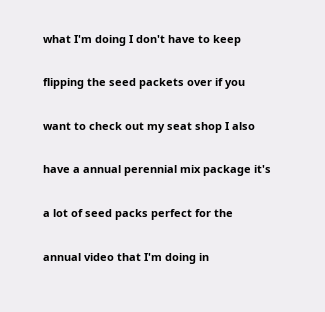what I'm doing I don't have to keep

flipping the seed packets over if you

want to check out my seat shop I also

have a annual perennial mix package it's

a lot of seed packs perfect for the

annual video that I'm doing in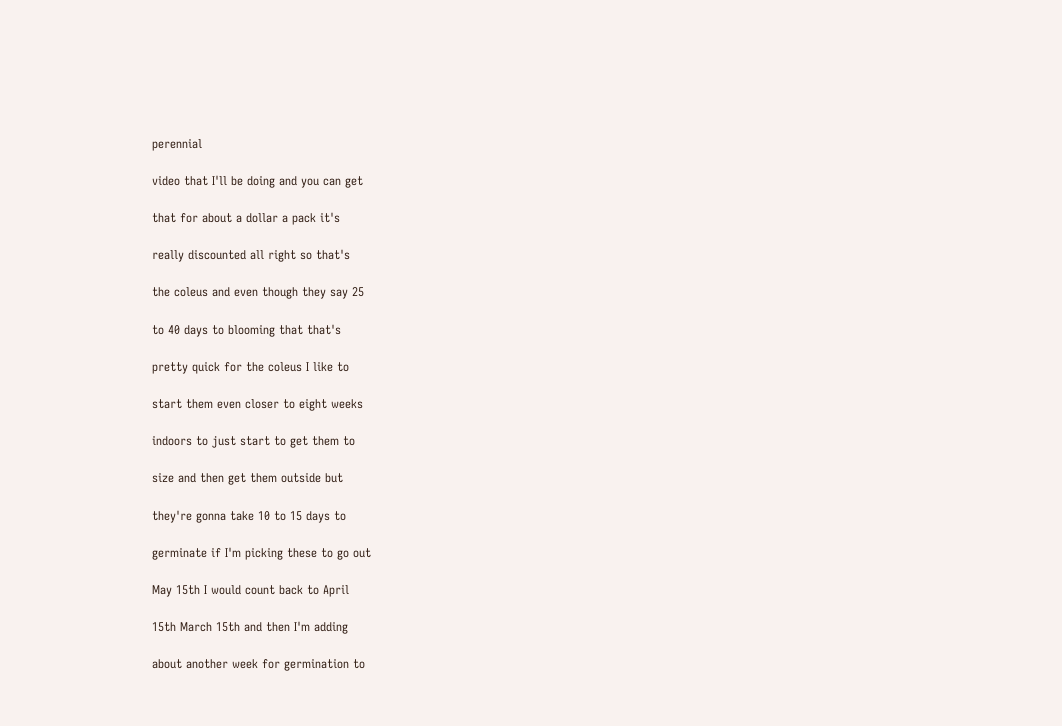perennial

video that I'll be doing and you can get

that for about a dollar a pack it's

really discounted all right so that's

the coleus and even though they say 25

to 40 days to blooming that that's

pretty quick for the coleus I like to

start them even closer to eight weeks

indoors to just start to get them to

size and then get them outside but

they're gonna take 10 to 15 days to

germinate if I'm picking these to go out

May 15th I would count back to April

15th March 15th and then I'm adding

about another week for germination to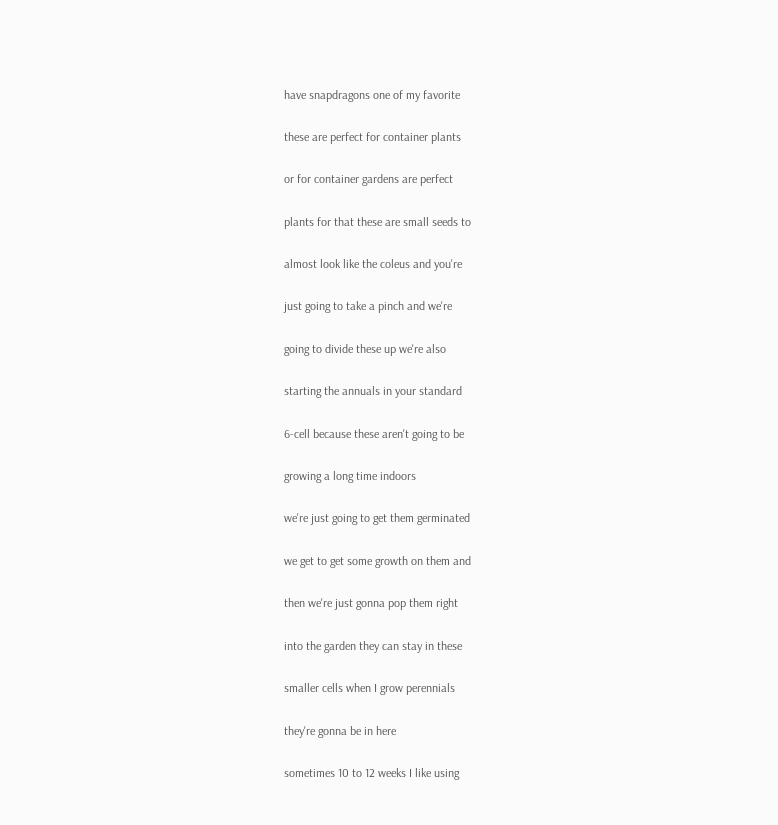have snapdragons one of my favorite

these are perfect for container plants

or for container gardens are perfect

plants for that these are small seeds to

almost look like the coleus and you're

just going to take a pinch and we're

going to divide these up we're also

starting the annuals in your standard

6-cell because these aren't going to be

growing a long time indoors

we're just going to get them germinated

we get to get some growth on them and

then we're just gonna pop them right

into the garden they can stay in these

smaller cells when I grow perennials

they're gonna be in here

sometimes 10 to 12 weeks I like using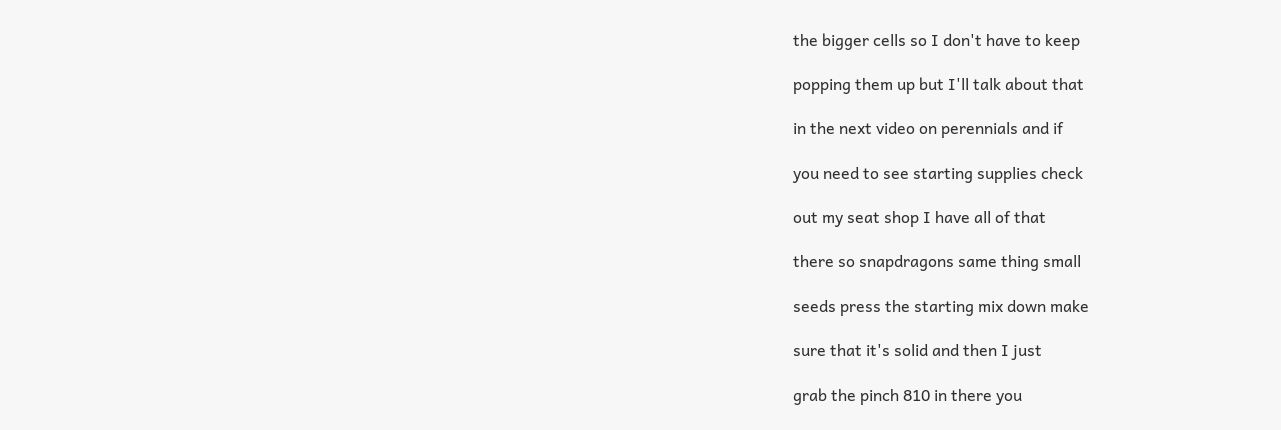the bigger cells so I don't have to keep

popping them up but I'll talk about that

in the next video on perennials and if

you need to see starting supplies check

out my seat shop I have all of that

there so snapdragons same thing small

seeds press the starting mix down make

sure that it's solid and then I just

grab the pinch 810 in there you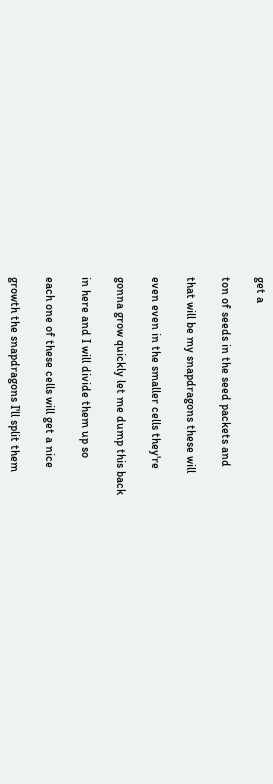get a

ton of seeds in the seed packets and

that will be my snapdragons these will

even even in the smaller cells they're

gonna grow quickly let me dump this back

in here and I will divide them up so

each one of these cells will get a nice

growth the snapdragons I'll split them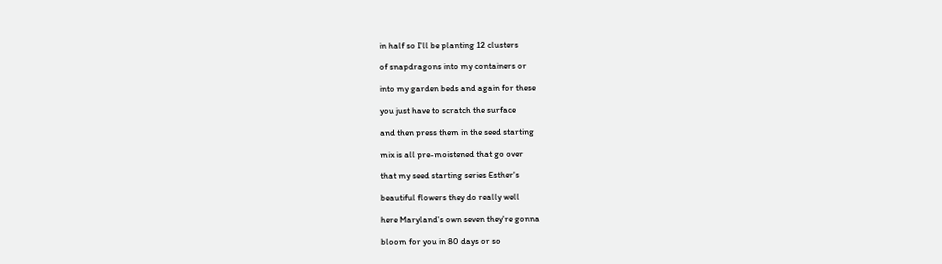in half so I'll be planting 12 clusters

of snapdragons into my containers or

into my garden beds and again for these

you just have to scratch the surface

and then press them in the seed starting

mix is all pre-moistened that go over

that my seed starting series Esther's

beautiful flowers they do really well

here Maryland's own seven they're gonna

bloom for you in 80 days or so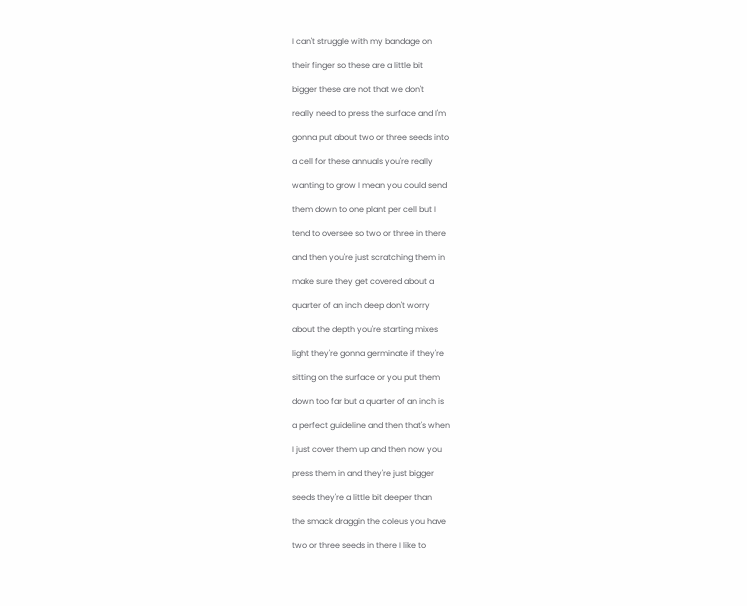I can't struggle with my bandage on

their finger so these are a little bit

bigger these are not that we don't

really need to press the surface and I'm

gonna put about two or three seeds into

a cell for these annuals you're really

wanting to grow I mean you could send

them down to one plant per cell but I

tend to oversee so two or three in there

and then you're just scratching them in

make sure they get covered about a

quarter of an inch deep don't worry

about the depth you're starting mixes

light they're gonna germinate if they're

sitting on the surface or you put them

down too far but a quarter of an inch is

a perfect guideline and then that's when

I just cover them up and then now you

press them in and they're just bigger

seeds they're a little bit deeper than

the smack draggin the coleus you have

two or three seeds in there I like to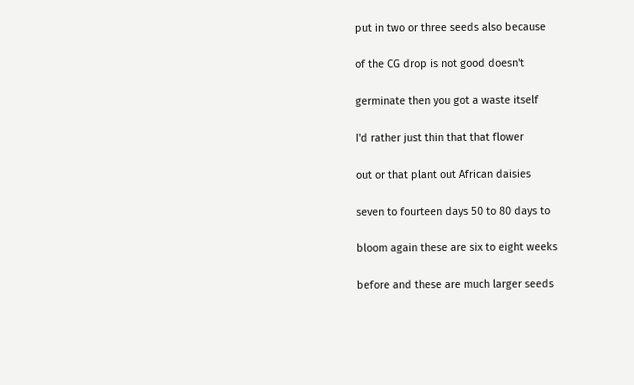put in two or three seeds also because

of the CG drop is not good doesn't

germinate then you got a waste itself

I'd rather just thin that that flower

out or that plant out African daisies

seven to fourteen days 50 to 80 days to

bloom again these are six to eight weeks

before and these are much larger seeds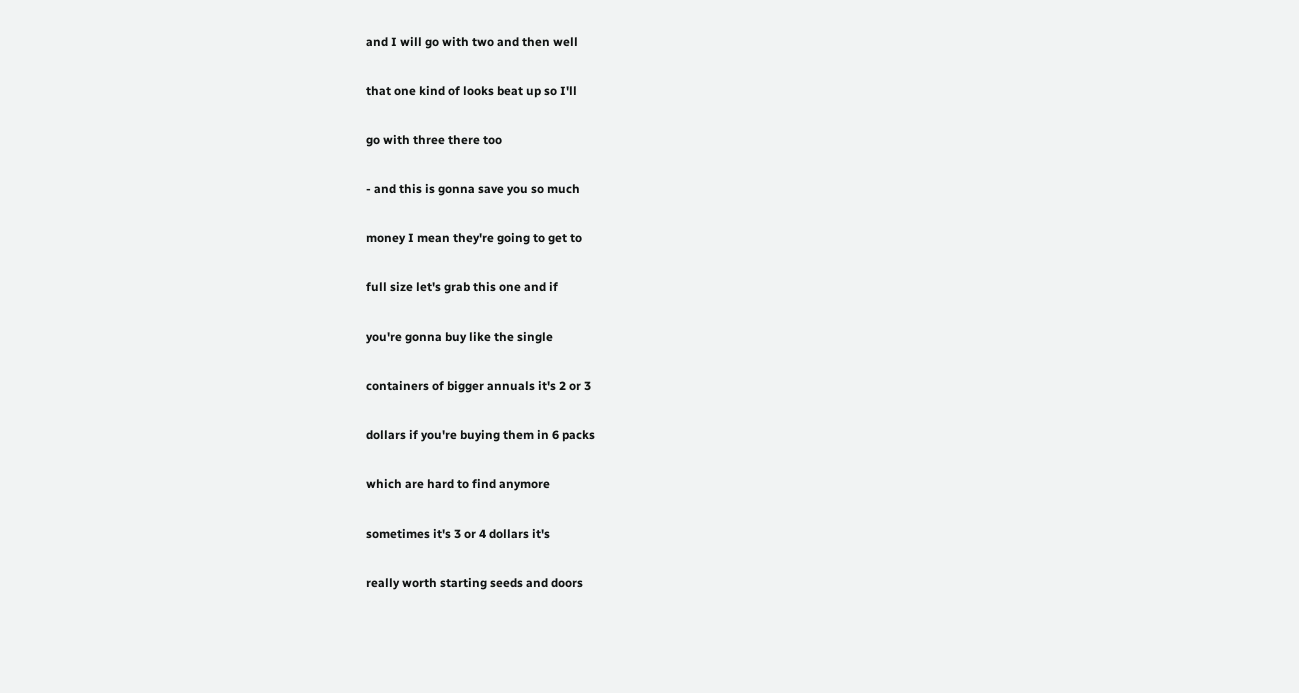and I will go with two and then well

that one kind of looks beat up so I'll

go with three there too

- and this is gonna save you so much

money I mean they're going to get to

full size let's grab this one and if

you're gonna buy like the single

containers of bigger annuals it's 2 or 3

dollars if you're buying them in 6 packs

which are hard to find anymore

sometimes it's 3 or 4 dollars it's

really worth starting seeds and doors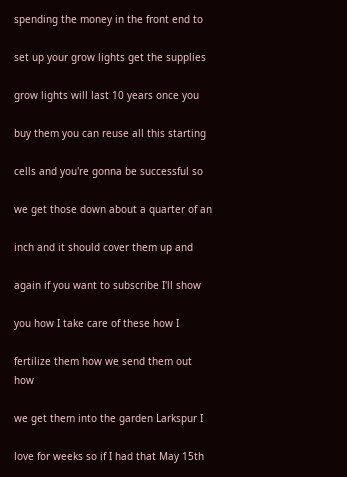spending the money in the front end to

set up your grow lights get the supplies

grow lights will last 10 years once you

buy them you can reuse all this starting

cells and you're gonna be successful so

we get those down about a quarter of an

inch and it should cover them up and

again if you want to subscribe I'll show

you how I take care of these how I

fertilize them how we send them out how

we get them into the garden Larkspur I

love for weeks so if I had that May 15th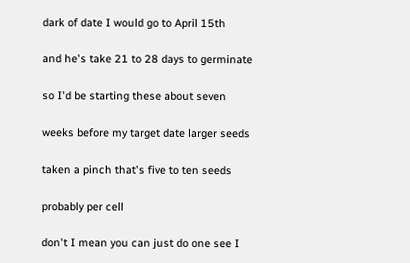dark of date I would go to April 15th

and he's take 21 to 28 days to germinate

so I'd be starting these about seven

weeks before my target date larger seeds

taken a pinch that's five to ten seeds

probably per cell

don't I mean you can just do one see I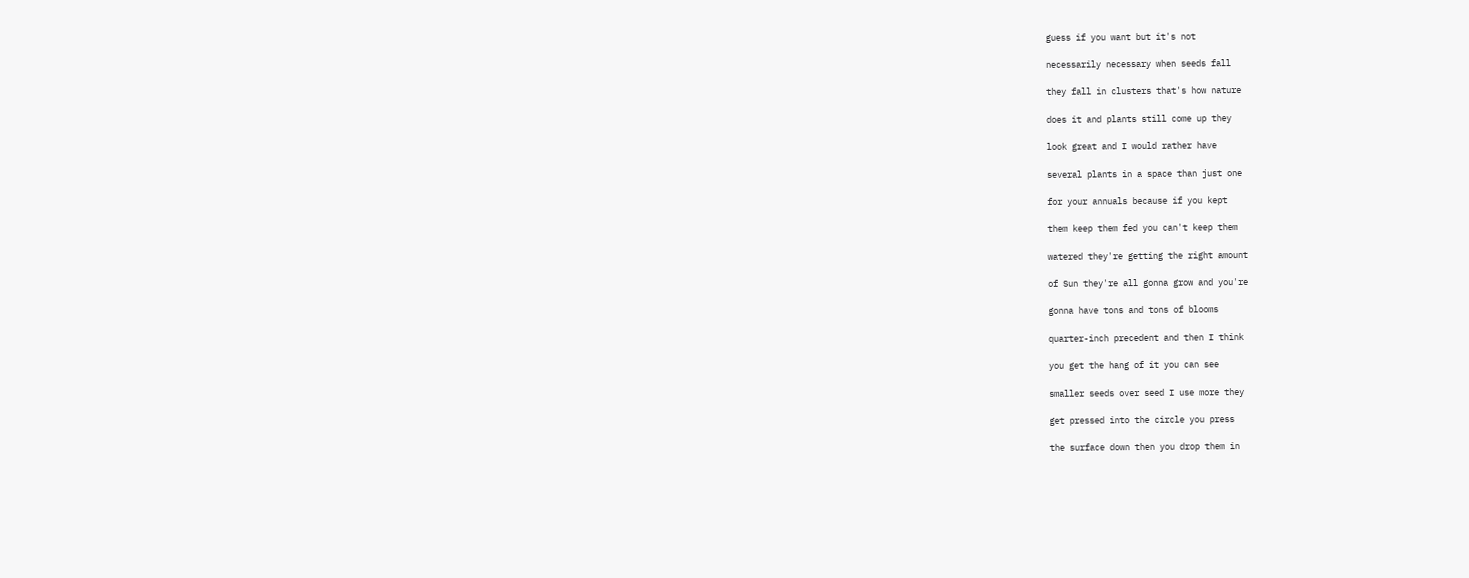guess if you want but it's not

necessarily necessary when seeds fall

they fall in clusters that's how nature

does it and plants still come up they

look great and I would rather have

several plants in a space than just one

for your annuals because if you kept

them keep them fed you can't keep them

watered they're getting the right amount

of Sun they're all gonna grow and you're

gonna have tons and tons of blooms

quarter-inch precedent and then I think

you get the hang of it you can see

smaller seeds over seed I use more they

get pressed into the circle you press

the surface down then you drop them in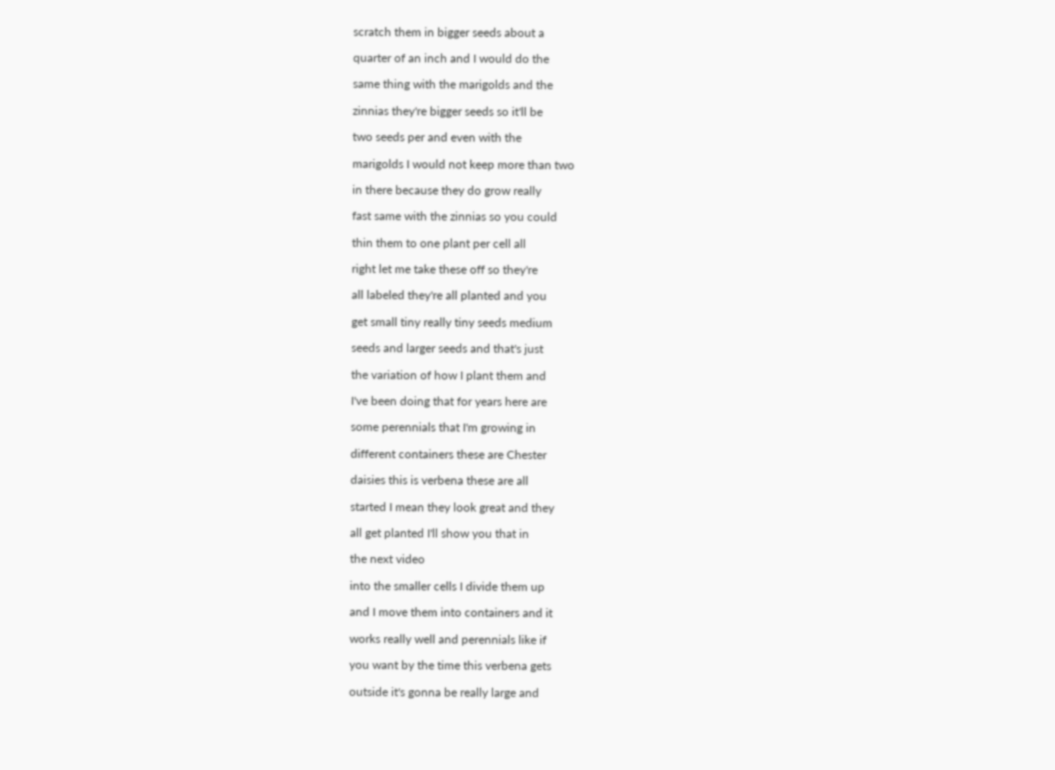scratch them in bigger seeds about a

quarter of an inch and I would do the

same thing with the marigolds and the

zinnias they're bigger seeds so it'll be

two seeds per and even with the

marigolds I would not keep more than two

in there because they do grow really

fast same with the zinnias so you could

thin them to one plant per cell all

right let me take these off so they're

all labeled they're all planted and you

get small tiny really tiny seeds medium

seeds and larger seeds and that's just

the variation of how I plant them and

I've been doing that for years here are

some perennials that I'm growing in

different containers these are Chester

daisies this is verbena these are all

started I mean they look great and they

all get planted I'll show you that in

the next video

into the smaller cells I divide them up

and I move them into containers and it

works really well and perennials like if

you want by the time this verbena gets

outside it's gonna be really large and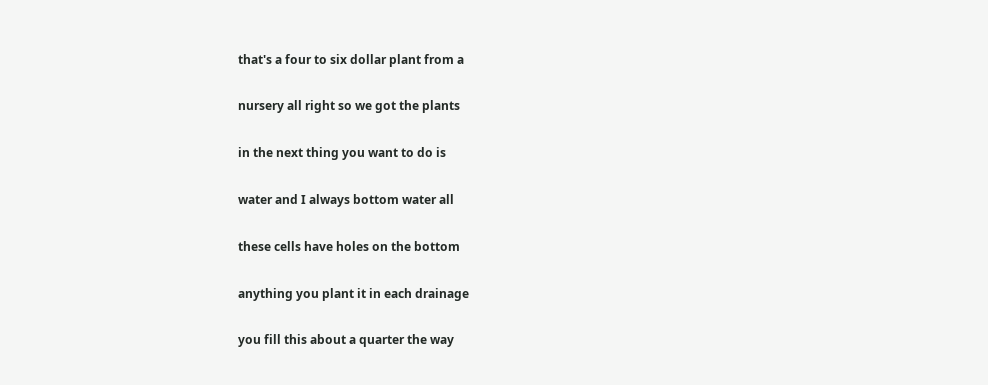that's a four to six dollar plant from a

nursery all right so we got the plants

in the next thing you want to do is

water and I always bottom water all

these cells have holes on the bottom

anything you plant it in each drainage

you fill this about a quarter the way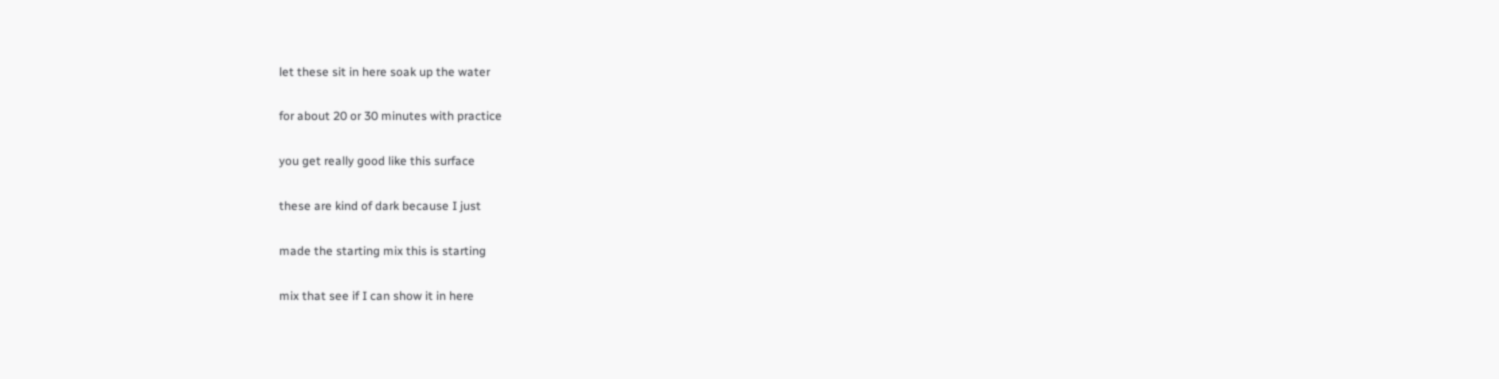let these sit in here soak up the water

for about 20 or 30 minutes with practice

you get really good like this surface

these are kind of dark because I just

made the starting mix this is starting

mix that see if I can show it in here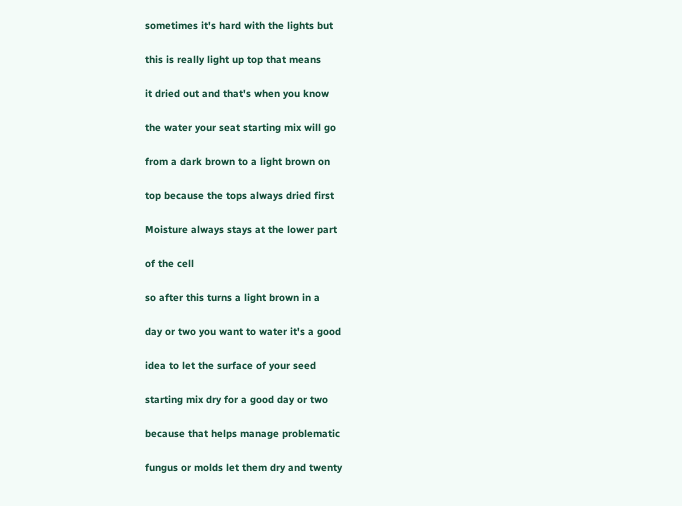sometimes it's hard with the lights but

this is really light up top that means

it dried out and that's when you know

the water your seat starting mix will go

from a dark brown to a light brown on

top because the tops always dried first

Moisture always stays at the lower part

of the cell

so after this turns a light brown in a

day or two you want to water it's a good

idea to let the surface of your seed

starting mix dry for a good day or two

because that helps manage problematic

fungus or molds let them dry and twenty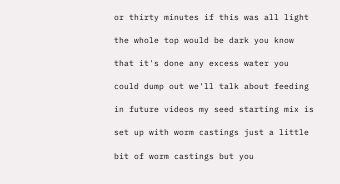or thirty minutes if this was all light

the whole top would be dark you know

that it's done any excess water you

could dump out we'll talk about feeding

in future videos my seed starting mix is

set up with worm castings just a little

bit of worm castings but you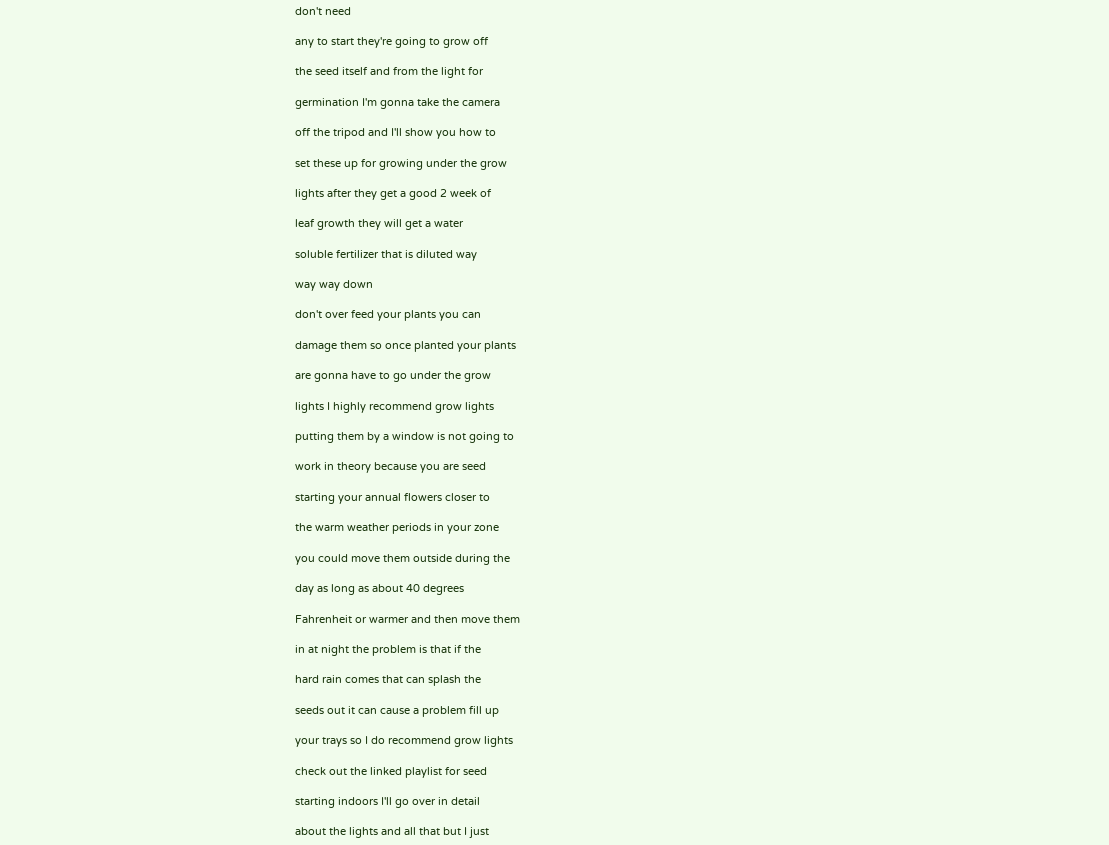don't need

any to start they're going to grow off

the seed itself and from the light for

germination I'm gonna take the camera

off the tripod and I'll show you how to

set these up for growing under the grow

lights after they get a good 2 week of

leaf growth they will get a water

soluble fertilizer that is diluted way

way way down

don't over feed your plants you can

damage them so once planted your plants

are gonna have to go under the grow

lights I highly recommend grow lights

putting them by a window is not going to

work in theory because you are seed

starting your annual flowers closer to

the warm weather periods in your zone

you could move them outside during the

day as long as about 40 degrees

Fahrenheit or warmer and then move them

in at night the problem is that if the

hard rain comes that can splash the

seeds out it can cause a problem fill up

your trays so I do recommend grow lights

check out the linked playlist for seed

starting indoors I'll go over in detail

about the lights and all that but I just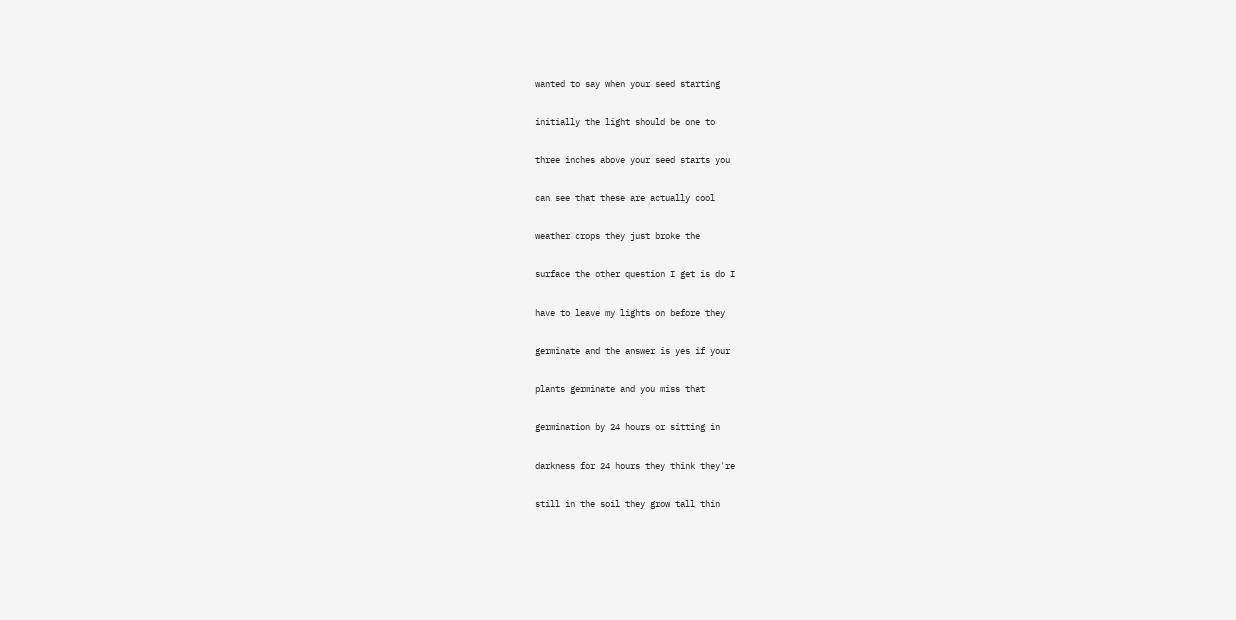wanted to say when your seed starting

initially the light should be one to

three inches above your seed starts you

can see that these are actually cool

weather crops they just broke the

surface the other question I get is do I

have to leave my lights on before they

germinate and the answer is yes if your

plants germinate and you miss that

germination by 24 hours or sitting in

darkness for 24 hours they think they're

still in the soil they grow tall thin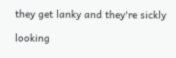they get lanky and they're sickly

looking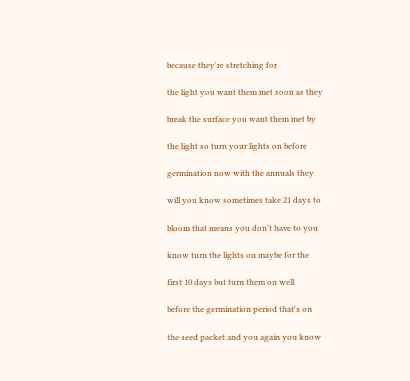because they're stretching for

the light you want them met soon as they

break the surface you want them met by

the light so turn your lights on before

germination now with the annuals they

will you know sometimes take 21 days to

bloom that means you don't have to you

know turn the lights on maybe for the

first 10 days but turn them on well

before the germination period that's on

the seed packet and you again you know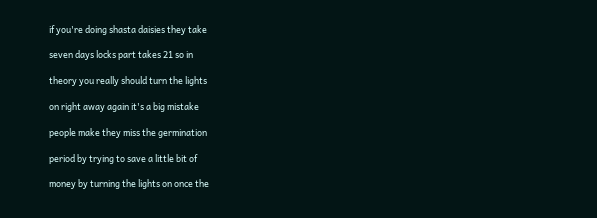if you're doing shasta daisies they take

seven days locks part takes 21 so in

theory you really should turn the lights

on right away again it's a big mistake

people make they miss the germination

period by trying to save a little bit of

money by turning the lights on once the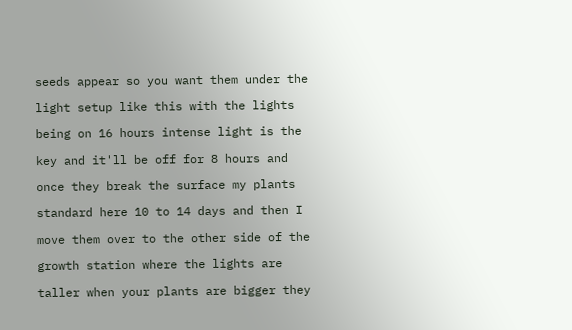seeds appear so you want them under the

light setup like this with the lights

being on 16 hours intense light is the

key and it'll be off for 8 hours and

once they break the surface my plants

standard here 10 to 14 days and then I

move them over to the other side of the

growth station where the lights are

taller when your plants are bigger they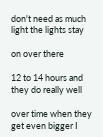don't need as much light the lights stay

on over there

12 to 14 hours and they do really well

over time when they get even bigger I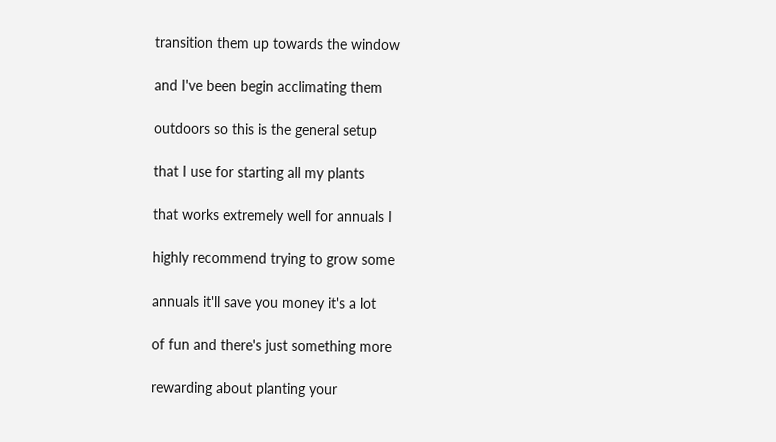transition them up towards the window

and I've been begin acclimating them

outdoors so this is the general setup

that I use for starting all my plants

that works extremely well for annuals I

highly recommend trying to grow some

annuals it'll save you money it's a lot

of fun and there's just something more

rewarding about planting your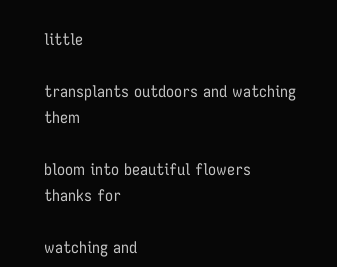little

transplants outdoors and watching them

bloom into beautiful flowers thanks for

watching and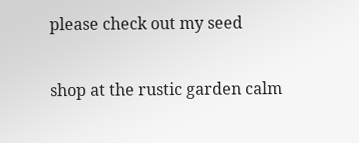please check out my seed

shop at the rustic garden calm